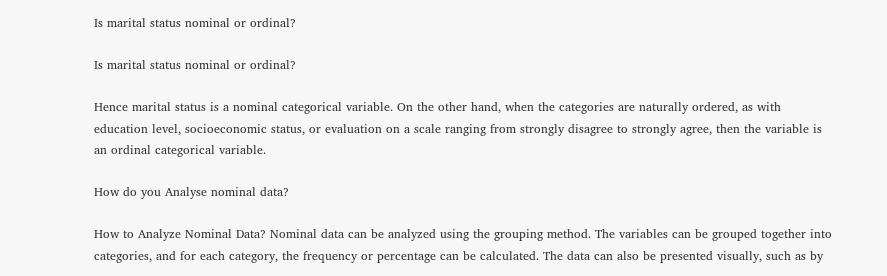Is marital status nominal or ordinal?

Is marital status nominal or ordinal?

Hence marital status is a nominal categorical variable. On the other hand, when the categories are naturally ordered, as with education level, socioeconomic status, or evaluation on a scale ranging from strongly disagree to strongly agree, then the variable is an ordinal categorical variable.

How do you Analyse nominal data?

How to Analyze Nominal Data? Nominal data can be analyzed using the grouping method. The variables can be grouped together into categories, and for each category, the frequency or percentage can be calculated. The data can also be presented visually, such as by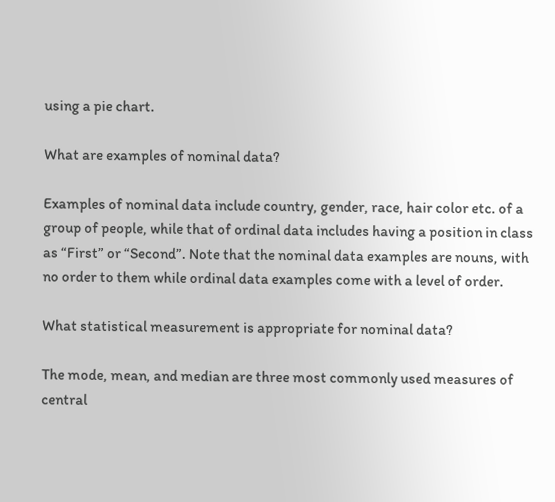using a pie chart.

What are examples of nominal data?

Examples of nominal data include country, gender, race, hair color etc. of a group of people, while that of ordinal data includes having a position in class as “First” or “Second”. Note that the nominal data examples are nouns, with no order to them while ordinal data examples come with a level of order.

What statistical measurement is appropriate for nominal data?

The mode, mean, and median are three most commonly used measures of central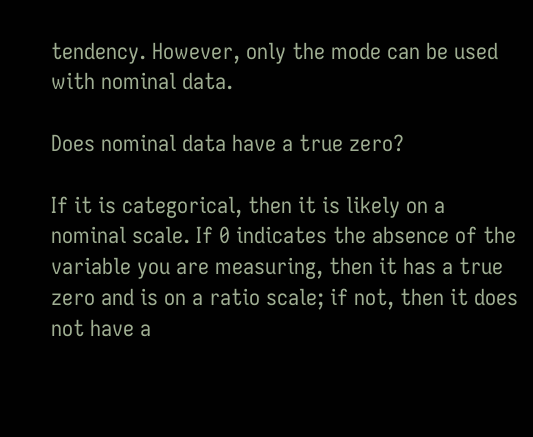tendency. However, only the mode can be used with nominal data.

Does nominal data have a true zero?

If it is categorical, then it is likely on a nominal scale. If 0 indicates the absence of the variable you are measuring, then it has a true zero and is on a ratio scale; if not, then it does not have a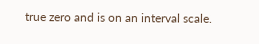true zero and is on an interval scale.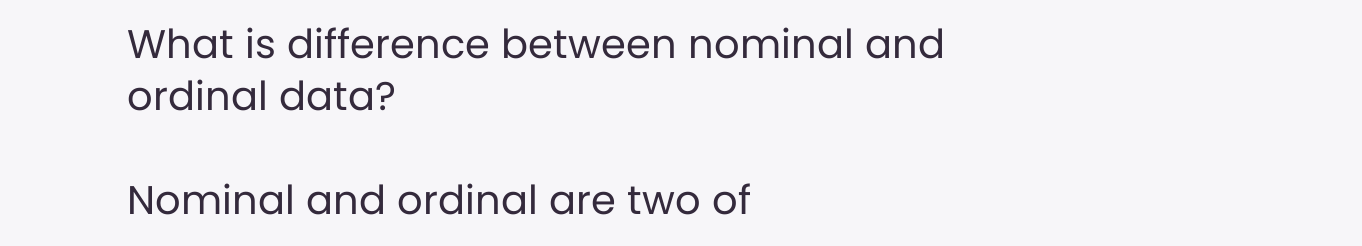What is difference between nominal and ordinal data?

Nominal and ordinal are two of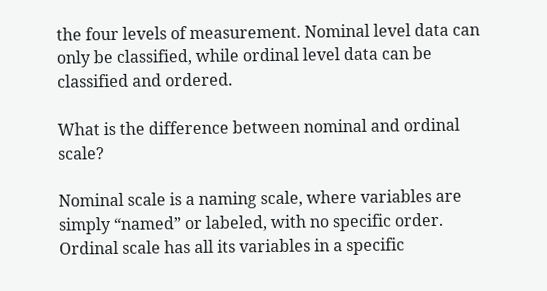the four levels of measurement. Nominal level data can only be classified, while ordinal level data can be classified and ordered.

What is the difference between nominal and ordinal scale?

Nominal scale is a naming scale, where variables are simply “named” or labeled, with no specific order. Ordinal scale has all its variables in a specific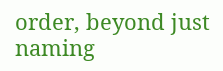order, beyond just naming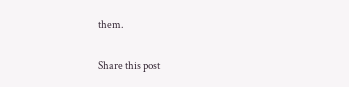them.

Share this post